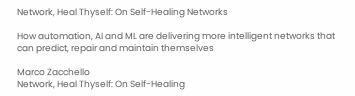Network, Heal Thyself: On Self-Healing Networks

How automation, AI and ML are delivering more intelligent networks that can predict, repair and maintain themselves

Marco Zacchello
Network, Heal Thyself: On Self-Healing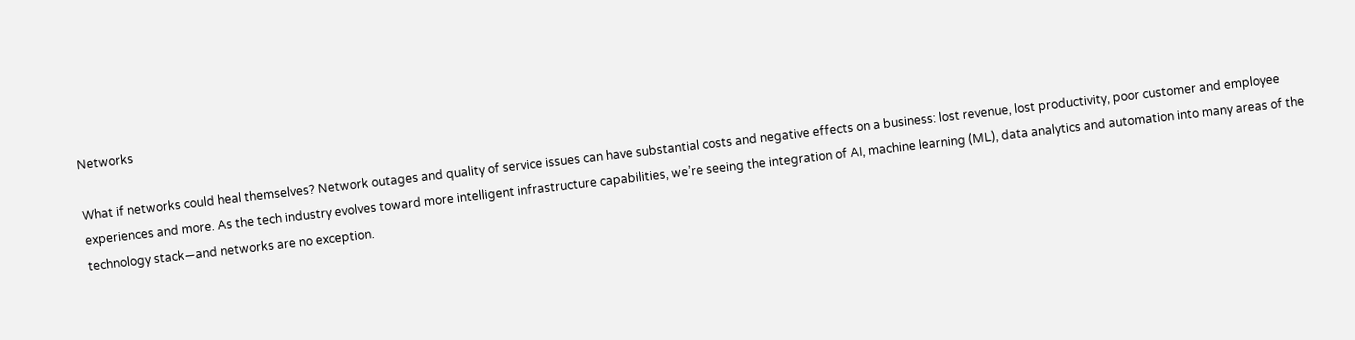Networks

What if networks could heal themselves? Network outages and quality of service issues can have substantial costs and negative effects on a business: lost revenue, lost productivity, poor customer and employee experiences and more. As the tech industry evolves toward more intelligent infrastructure capabilities, we’re seeing the integration of AI, machine learning (ML), data analytics and automation into many areas of the technology stack—and networks are no exception.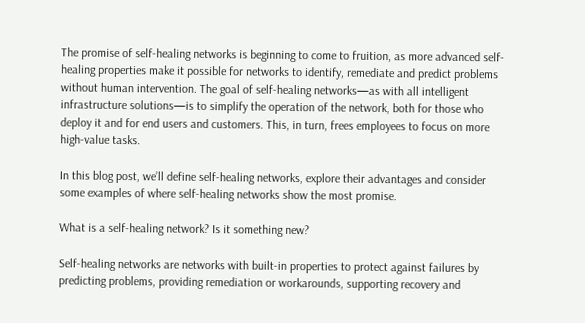The promise of self-healing networks is beginning to come to fruition, as more advanced self-healing properties make it possible for networks to identify, remediate and predict problems without human intervention. The goal of self-healing networks—as with all intelligent infrastructure solutions—is to simplify the operation of the network, both for those who deploy it and for end users and customers. This, in turn, frees employees to focus on more high-value tasks.

In this blog post, we’ll define self-healing networks, explore their advantages and consider some examples of where self-healing networks show the most promise.

What is a self-healing network? Is it something new?

Self-healing networks are networks with built-in properties to protect against failures by predicting problems, providing remediation or workarounds, supporting recovery and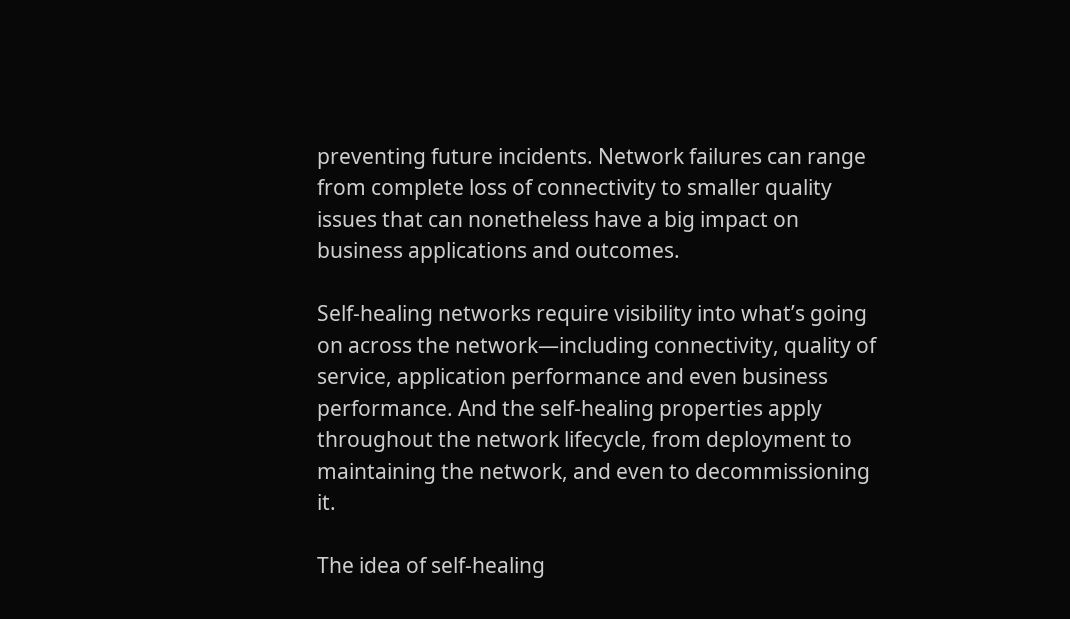preventing future incidents. Network failures can range from complete loss of connectivity to smaller quality issues that can nonetheless have a big impact on business applications and outcomes.

Self-healing networks require visibility into what’s going on across the network—including connectivity, quality of service, application performance and even business performance. And the self-healing properties apply throughout the network lifecycle, from deployment to maintaining the network, and even to decommissioning it.

The idea of self-healing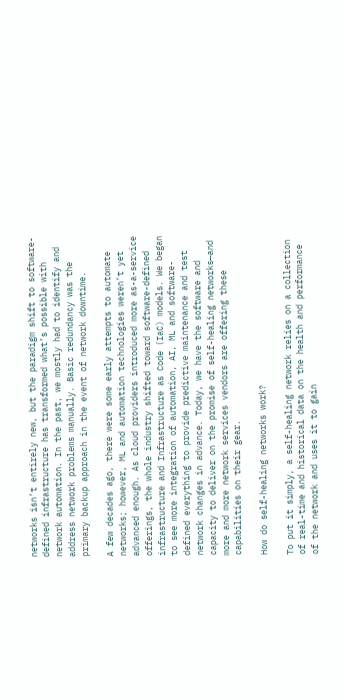networks isn’t entirely new, but the paradigm shift to software-defined infrastructure has transformed what’s possible with network automation. In the past, we mostly had to identify and address network problems manually. Basic redundancy was the primary backup approach in the event of network downtime.

A few decades ago, there were some early attempts to automate networks; however, ML and automation technologies weren’t yet advanced enough. As cloud providers introduced more as-a-service offerings, the whole industry shifted toward software-defined infrastructure and Infrastructure as Code (IaC) models. We began to see more integration of automation, AI, ML and software-defined everything to provide predictive maintenance and test network changes in advance. Today, we have the software and capacity to deliver on the promise of self-healing networks—and more and more network services vendors are offering these capabilities on their gear.

How do self-healing networks work?

To put it simply, a self-healing network relies on a collection of real-time and historical data on the health and performance of the network and uses it to gain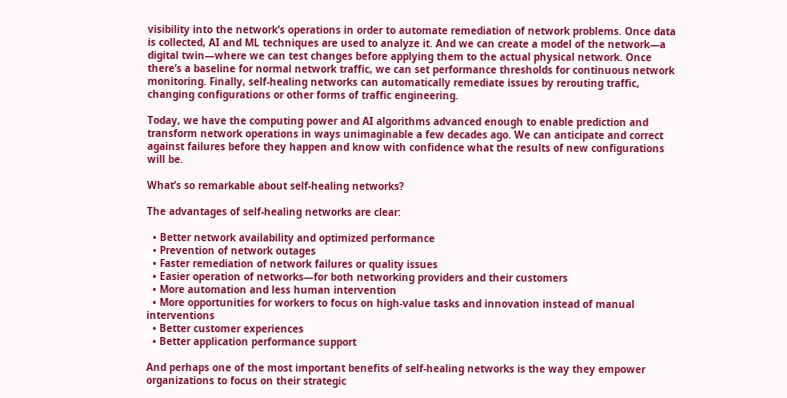visibility into the network’s operations in order to automate remediation of network problems. Once data is collected, AI and ML techniques are used to analyze it. And we can create a model of the network—a digital twin—where we can test changes before applying them to the actual physical network. Once there’s a baseline for normal network traffic, we can set performance thresholds for continuous network monitoring. Finally, self-healing networks can automatically remediate issues by rerouting traffic, changing configurations or other forms of traffic engineering.

Today, we have the computing power and AI algorithms advanced enough to enable prediction and transform network operations in ways unimaginable a few decades ago. We can anticipate and correct against failures before they happen and know with confidence what the results of new configurations will be.

What’s so remarkable about self-healing networks?

The advantages of self-healing networks are clear:

  • Better network availability and optimized performance
  • Prevention of network outages
  • Faster remediation of network failures or quality issues
  • Easier operation of networks—for both networking providers and their customers
  • More automation and less human intervention
  • More opportunities for workers to focus on high-value tasks and innovation instead of manual interventions
  • Better customer experiences
  • Better application performance support

And perhaps one of the most important benefits of self-healing networks is the way they empower organizations to focus on their strategic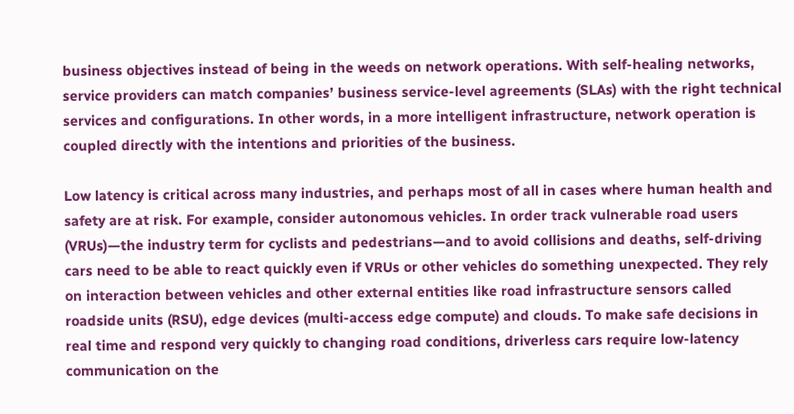business objectives instead of being in the weeds on network operations. With self-healing networks, service providers can match companies’ business service-level agreements (SLAs) with the right technical services and configurations. In other words, in a more intelligent infrastructure, network operation is coupled directly with the intentions and priorities of the business.

Low latency is critical across many industries, and perhaps most of all in cases where human health and safety are at risk. For example, consider autonomous vehicles. In order track vulnerable road users (VRUs)—the industry term for cyclists and pedestrians—and to avoid collisions and deaths, self-driving cars need to be able to react quickly even if VRUs or other vehicles do something unexpected. They rely on interaction between vehicles and other external entities like road infrastructure sensors called roadside units (RSU), edge devices (multi-access edge compute) and clouds. To make safe decisions in real time and respond very quickly to changing road conditions, driverless cars require low-latency communication on the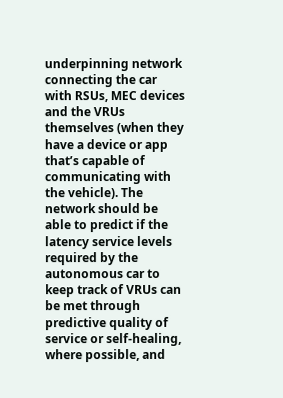underpinning network connecting the car with RSUs, MEC devices and the VRUs themselves (when they have a device or app that’s capable of communicating with the vehicle). The network should be able to predict if the latency service levels required by the autonomous car to keep track of VRUs can be met through predictive quality of service or self-healing, where possible, and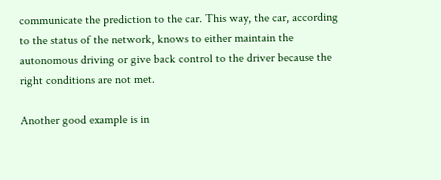communicate the prediction to the car. This way, the car, according to the status of the network, knows to either maintain the autonomous driving or give back control to the driver because the right conditions are not met.

Another good example is in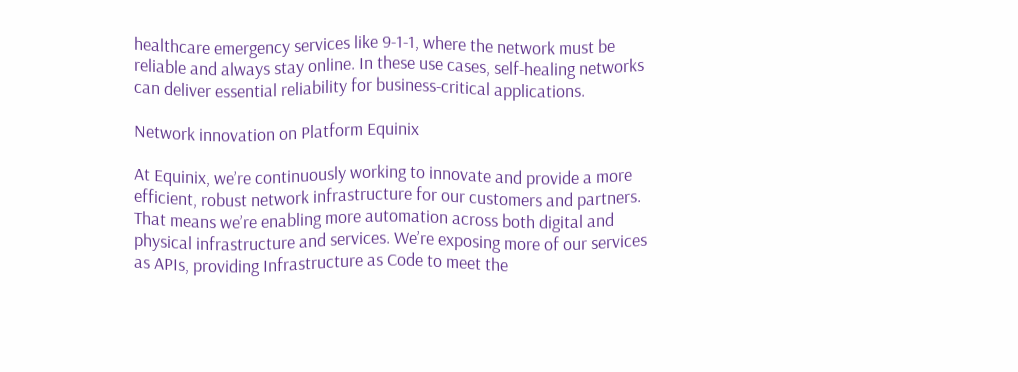healthcare emergency services like 9-1-1, where the network must be reliable and always stay online. In these use cases, self-healing networks can deliver essential reliability for business-critical applications.

Network innovation on Platform Equinix

At Equinix, we’re continuously working to innovate and provide a more efficient, robust network infrastructure for our customers and partners. That means we’re enabling more automation across both digital and physical infrastructure and services. We’re exposing more of our services as APIs, providing Infrastructure as Code to meet the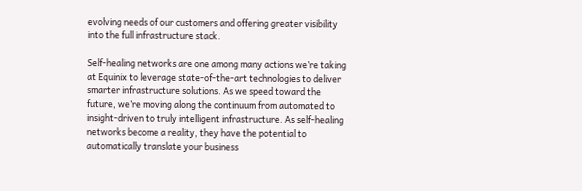evolving needs of our customers and offering greater visibility into the full infrastructure stack.

Self-healing networks are one among many actions we’re taking at Equinix to leverage state-of-the-art technologies to deliver smarter infrastructure solutions. As we speed toward the future, we’re moving along the continuum from automated to insight-driven to truly intelligent infrastructure. As self-healing networks become a reality, they have the potential to automatically translate your business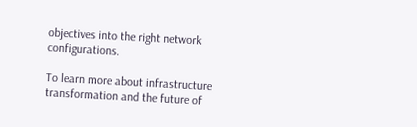objectives into the right network configurations.

To learn more about infrastructure transformation and the future of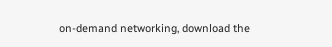on-demand networking, download the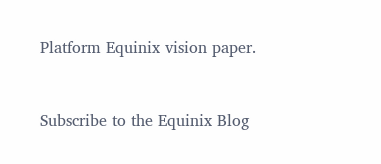Platform Equinix vision paper.


Subscribe to the Equinix Blog